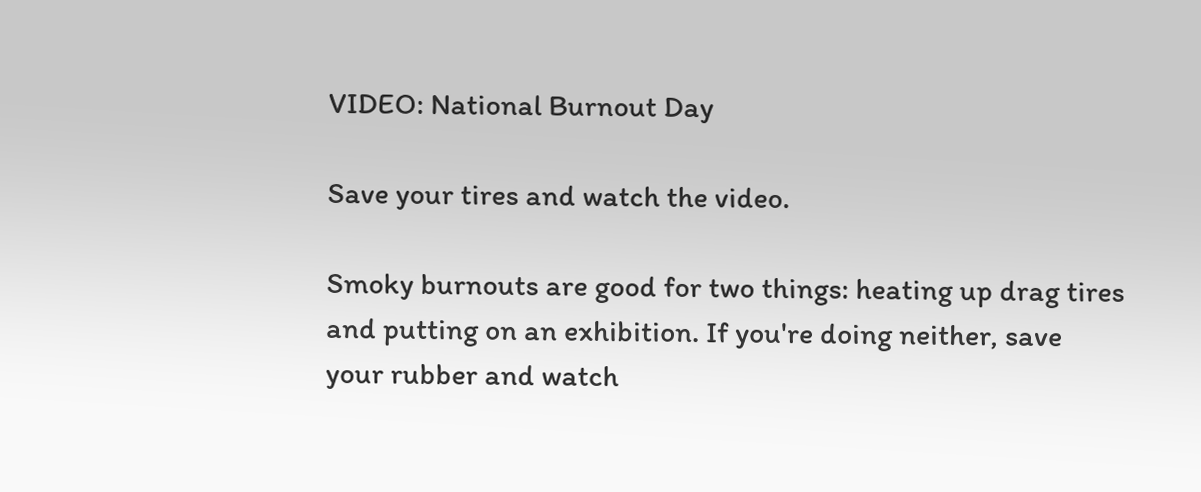VIDEO: National Burnout Day

Save your tires and watch the video.

Smoky burnouts are good for two things: heating up drag tires and putting on an exhibition. If you're doing neither, save your rubber and watch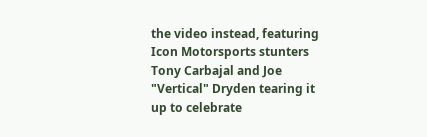the video instead, featuring Icon Motorsports stunters Tony Carbajal and Joe "Vertical" Dryden tearing it up to celebrate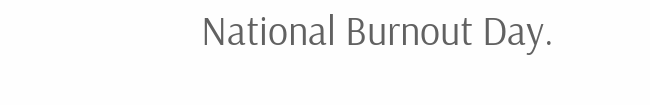National Burnout Day.